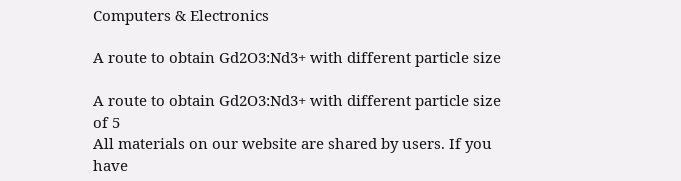Computers & Electronics

A route to obtain Gd2O3:Nd3+ with different particle size

A route to obtain Gd2O3:Nd3+ with different particle size
of 5
All materials on our website are shared by users. If you have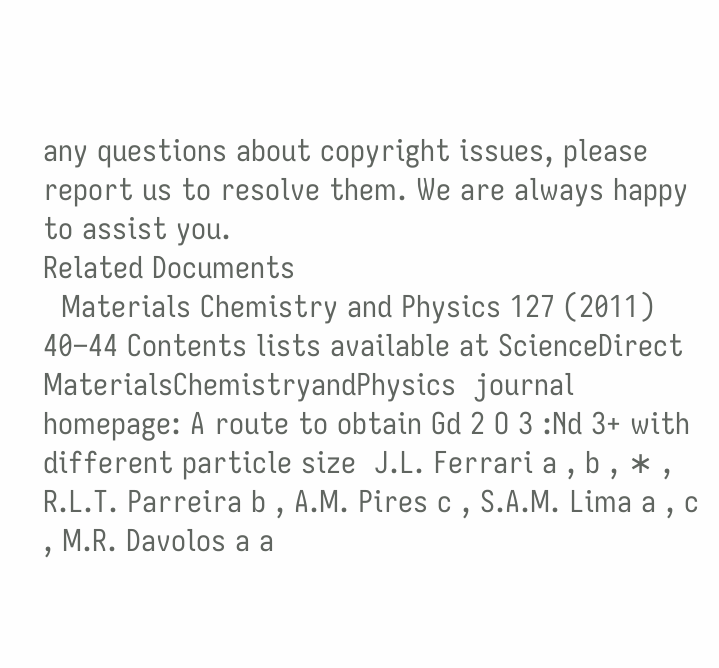any questions about copyright issues, please report us to resolve them. We are always happy to assist you.
Related Documents
  Materials Chemistry and Physics 127 (2011) 40–44 Contents lists available at ScienceDirect MaterialsChemistryandPhysics  journal homepage: A route to obtain Gd 2 O 3 :Nd 3+ with different particle size  J.L. Ferrari a , b , ∗ , R.L.T. Parreira b , A.M. Pires c , S.A.M. Lima a , c , M.R. Davolos a a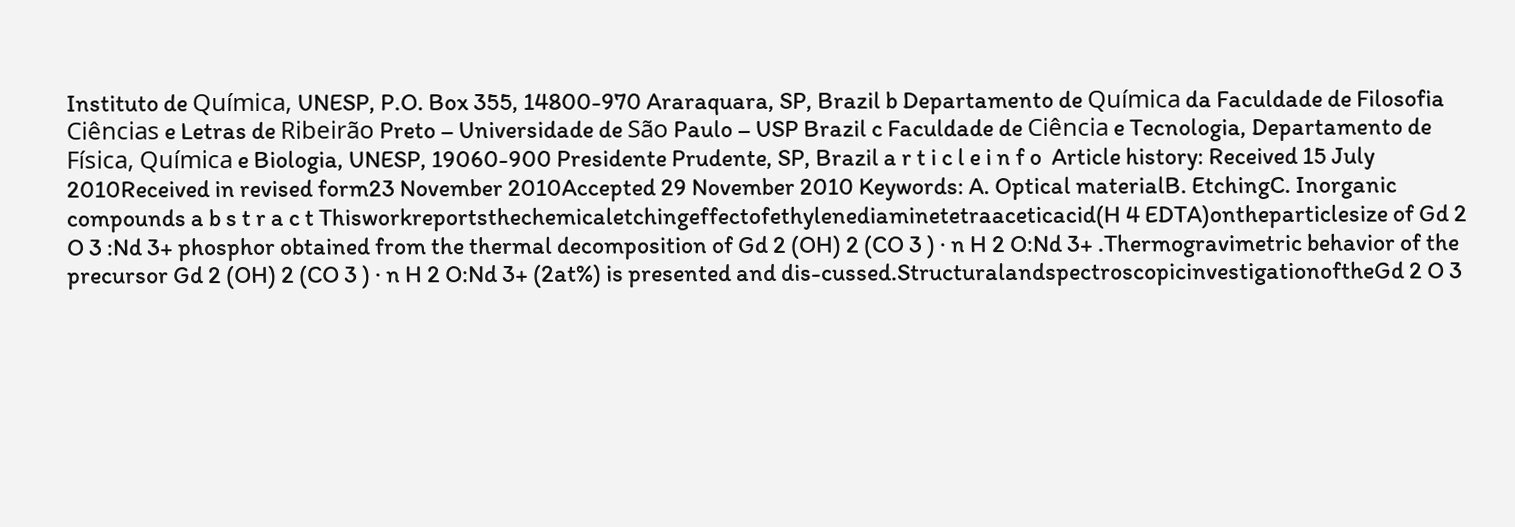Instituto de Química, UNESP, P.O. Box 355, 14800-970 Araraquara, SP, Brazil b Departamento de Química da Faculdade de Filosofia Ciências e Letras de Ribeirão Preto – Universidade de São Paulo – USP Brazil c Faculdade de Ciência e Tecnologia, Departamento de Física, Química e Biologia, UNESP, 19060-900 Presidente Prudente, SP, Brazil a r t i c l e i n f o  Article history: Received 15 July 2010Received in revised form23 November 2010Accepted 29 November 2010 Keywords: A. Optical materialB. EtchingC. Inorganic compounds a b s t r a c t Thisworkreportsthechemicaletchingeffectofethylenediaminetetraaceticacid(H 4 EDTA)ontheparticlesize of Gd 2 O 3 :Nd 3+ phosphor obtained from the thermal decomposition of Gd 2 (OH) 2 (CO 3 ) · n H 2 O:Nd 3+ .Thermogravimetric behavior of the precursor Gd 2 (OH) 2 (CO 3 ) · n H 2 O:Nd 3+ (2at%) is presented and dis-cussed.StructuralandspectroscopicinvestigationoftheGd 2 O 3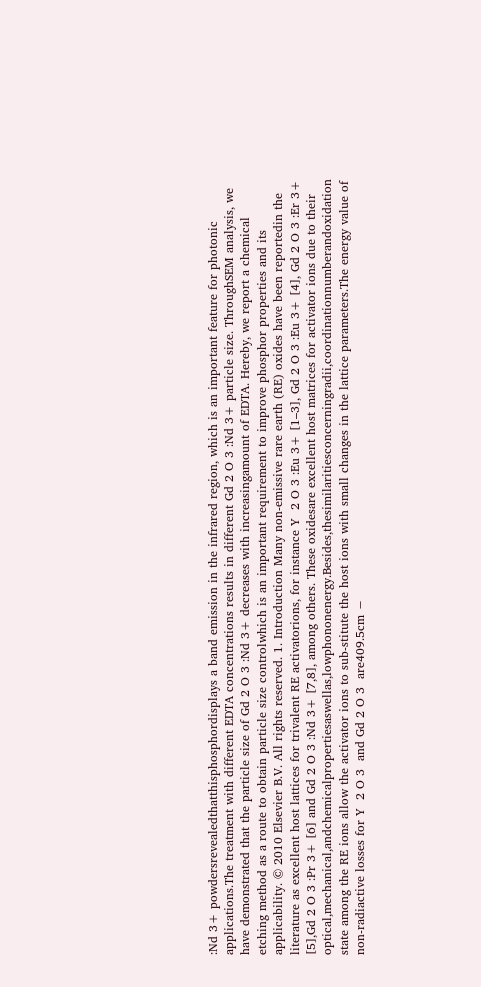:Nd 3+ powdersrevealedthatthisphosphordisplays a band emission in the infrared region, which is an important feature for photonic applications.The treatment with different EDTA concentrations results in different Gd 2 O 3 :Nd 3+ particle size. ThroughSEM analysis, we have demonstrated that the particle size of Gd 2 O 3 :Nd 3+ decreases with increasingamount of EDTA. Hereby, we report a chemical etching method as a route to obtain particle size controlwhich is an important requirement to improve phosphor properties and its applicability. © 2010 Elsevier B.V. All rights reserved. 1. Introduction Many non-emissive rare earth (RE) oxides have been reportedin the literature as excellent host lattices for trivalent RE activatorions, for instance Y  2 O 3 :Eu 3+ [1–3], Gd 2 O 3 :Eu 3+ [4], Gd 2 O 3 :Er 3+ [5],Gd 2 O 3 :Pr 3+ [6] and Gd 2 O 3 :Nd 3+ [7,8], among others. These oxidesare excellent host matrices for activator ions due to their optical,mechanical,andchemicalpropertiesaswellas,lowphononenergy.Besides,thesimilaritiesconcerningradii,coordinationnumberandoxidation state among the RE ions allow the activator ions to sub-stitute the host ions with small changes in the lattice parameters.The energy value of non-radiactive losses for Y  2 O 3  and Gd 2 O 3  are409.5cm −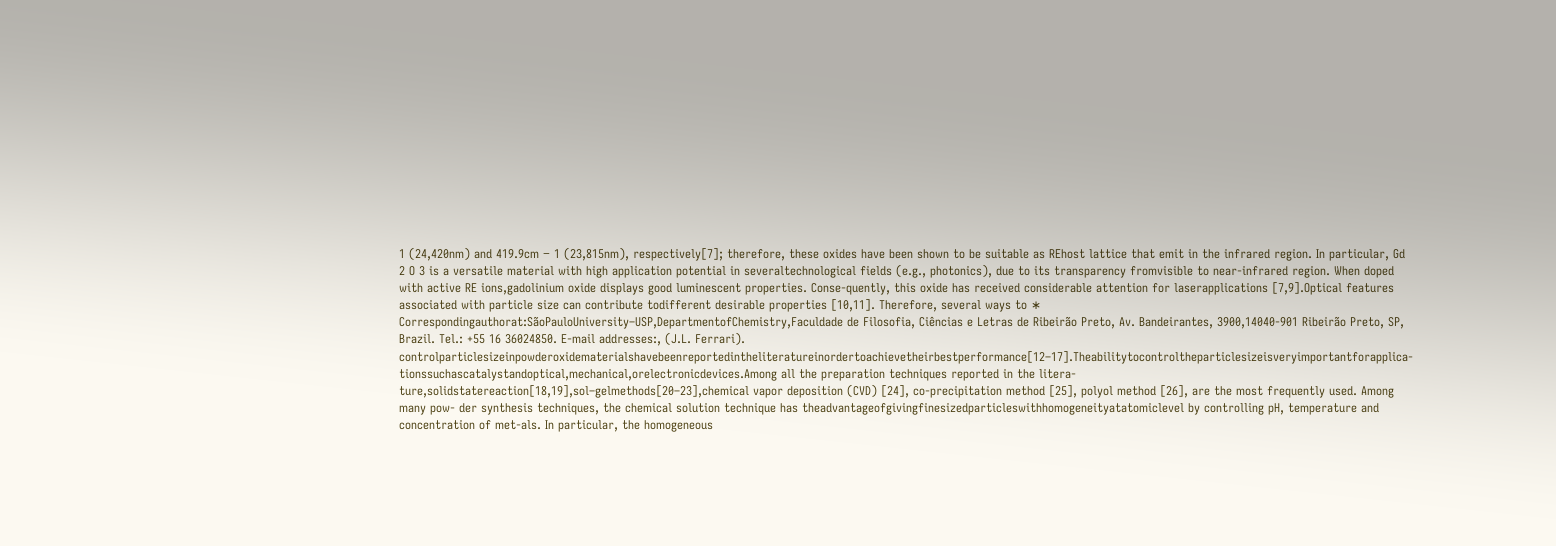1 (24,420nm) and 419.9cm − 1 (23,815nm), respectively[7]; therefore, these oxides have been shown to be suitable as REhost lattice that emit in the infrared region. In particular, Gd 2 O 3 is a versatile material with high application potential in severaltechnological fields (e.g., photonics), due to its transparency fromvisible to near-infrared region. When doped with active RE ions,gadolinium oxide displays good luminescent properties. Conse-quently, this oxide has received considerable attention for laserapplications [7,9].Optical features associated with particle size can contribute todifferent desirable properties [10,11]. Therefore, several ways to ∗ Correspondingauthorat:SãoPauloUniversity–USP,DepartmentofChemistry,Faculdade de Filosofia, Ciências e Letras de Ribeirão Preto, Av. Bandeirantes, 3900,14040-901 Ribeirão Preto, SP, Brazil. Tel.: +55 16 36024850. E-mail addresses:, (J.L. Ferrari). controlparticlesizeinpowderoxidematerialshavebeenreportedintheliteratureinordertoachievetheirbestperformance[12–17].Theabilitytocontroltheparticlesizeisveryimportantforapplica-tionssuchascatalystandoptical,mechanical,orelectronicdevices.Among all the preparation techniques reported in the litera-ture,solidstatereaction[18,19],sol–gelmethods[20–23],chemical vapor deposition (CVD) [24], co-precipitation method [25], polyol method [26], are the most frequently used. Among many pow- der synthesis techniques, the chemical solution technique has theadvantageofgivingfinesizedparticleswithhomogeneityatatomiclevel by controlling pH, temperature and concentration of met-als. In particular, the homogeneous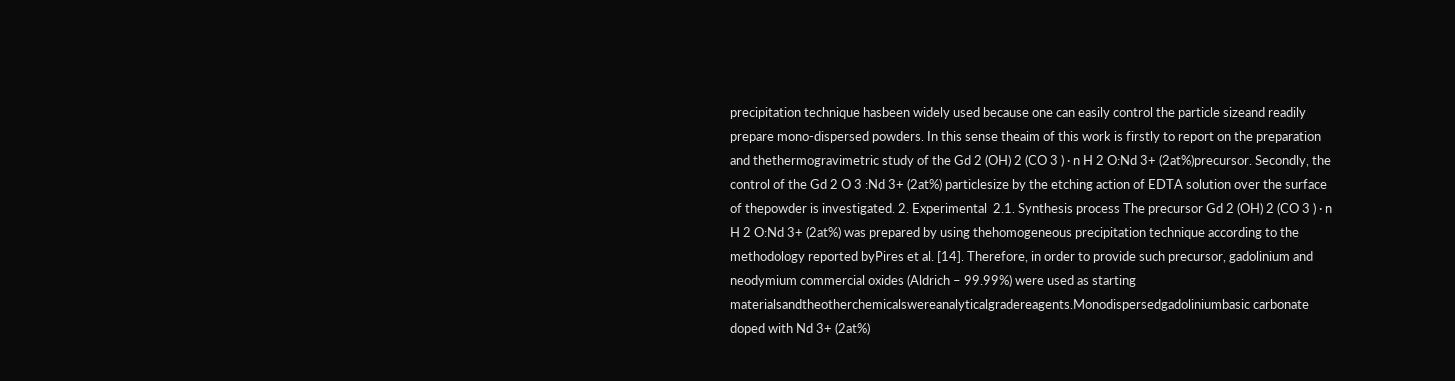precipitation technique hasbeen widely used because one can easily control the particle sizeand readily prepare mono-dispersed powders. In this sense theaim of this work is firstly to report on the preparation and thethermogravimetric study of the Gd 2 (OH) 2 (CO 3 ) · n H 2 O:Nd 3+ (2at%)precursor. Secondly, the control of the Gd 2 O 3 :Nd 3+ (2at%) particlesize by the etching action of EDTA solution over the surface of thepowder is investigated. 2. Experimental  2.1. Synthesis process The precursor Gd 2 (OH) 2 (CO 3 ) · n H 2 O:Nd 3+ (2at%) was prepared by using thehomogeneous precipitation technique according to the methodology reported byPires et al. [14]. Therefore, in order to provide such precursor, gadolinium and neodymium commercial oxides (Aldrich – 99.99%) were used as starting materialsandtheotherchemicalswereanalyticalgradereagents.Monodispersedgadoliniumbasic carbonate doped with Nd 3+ (2at%)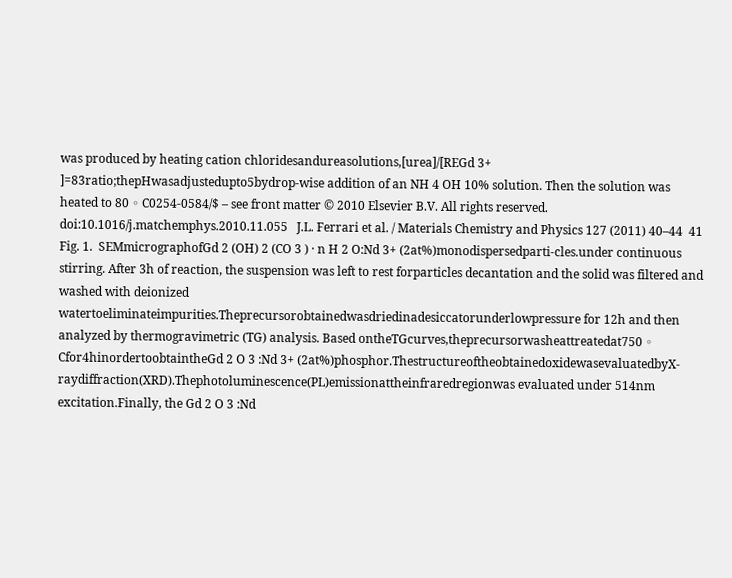was produced by heating cation chloridesandureasolutions,[urea]/[REGd 3+ ]=83ratio;thepHwasadjustedupto5bydrop-wise addition of an NH 4 OH 10% solution. Then the solution was heated to 80 ◦ C0254-0584/$ – see front matter © 2010 Elsevier B.V. All rights reserved. doi:10.1016/j.matchemphys.2010.11.055   J.L. Ferrari et al. / Materials Chemistry and Physics 127 (2011) 40–44  41 Fig. 1.  SEMmicrographofGd 2 (OH) 2 (CO 3 ) · n H 2 O:Nd 3+ (2at%)monodispersedparti-cles.under continuous stirring. After 3h of reaction, the suspension was left to rest forparticles decantation and the solid was filtered and washed with deionized watertoeliminateimpurities.Theprecursorobtainedwasdriedinadesiccatorunderlowpressure for 12h and then analyzed by thermogravimetric (TG) analysis. Based ontheTGcurves,theprecursorwasheattreatedat750 ◦ Cfor4hinordertoobtaintheGd 2 O 3 :Nd 3+ (2at%)phosphor.ThestructureoftheobtainedoxidewasevaluatedbyX-raydiffraction(XRD).Thephotoluminescence(PL)emissionattheinfraredregionwas evaluated under 514nm excitation.Finally, the Gd 2 O 3 :Nd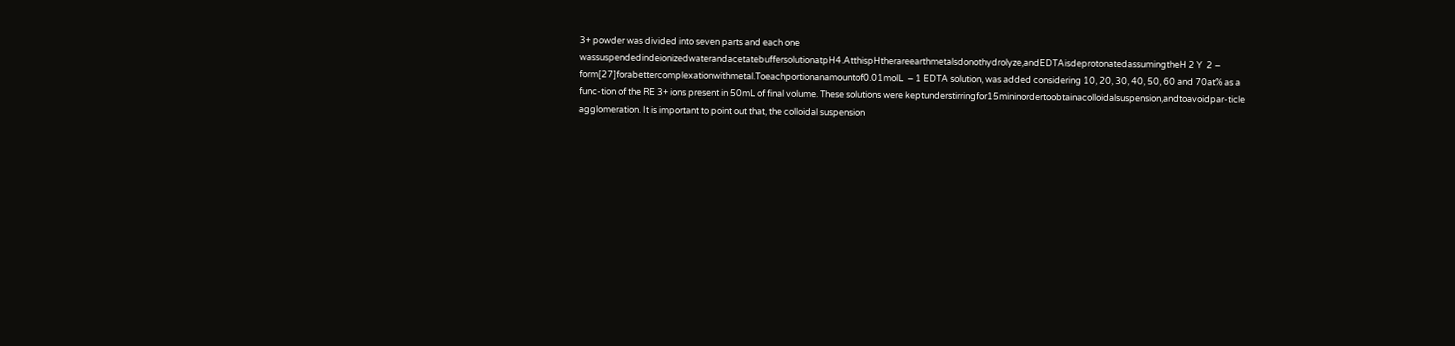3+ powder was divided into seven parts and each one wassuspendedindeionizedwaterandacetatebuffersolutionatpH4.AtthispHtherareearthmetalsdonothydrolyze,andEDTAisdeprotonatedassumingtheH 2 Y  2 − form[27]forabettercomplexationwithmetal.Toeachportionanamountof0.01molL  − 1 EDTA solution, was added considering 10, 20, 30, 40, 50, 60 and 70at% as a func-tion of the RE 3+ ions present in 50mL of final volume. These solutions were keptunderstirringfor15mininordertoobtainacolloidalsuspension,andtoavoidpar-ticle agglomeration. It is important to point out that, the colloidal suspension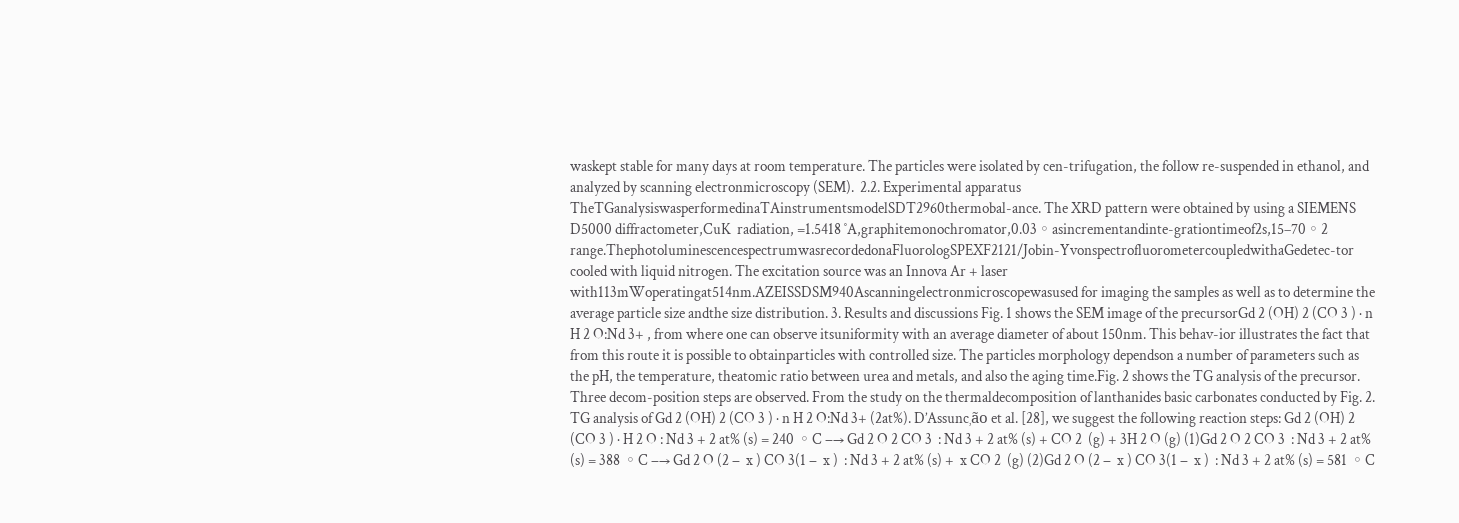waskept stable for many days at room temperature. The particles were isolated by cen-trifugation, the follow re-suspended in ethanol, and analyzed by scanning electronmicroscopy (SEM).  2.2. Experimental apparatus TheTGanalysiswasperformedinaTAinstrumentsmodelSDT2960thermobal-ance. The XRD pattern were obtained by using a SIEMENS D5000 diffractometer,CuK  radiation, =1.5418 ˚A,graphitemonochromator,0.03 ◦ asincrementandinte-grationtimeof2s,15–70 ◦ 2  range.ThephotoluminescencespectrumwasrecordedonaFluorologSPEXF2121/Jobin-YvonspectrofluorometercoupledwithaGedetec-tor cooled with liquid nitrogen. The excitation source was an Innova Ar + laser with113mWoperatingat514nm.AZEISSDSM940Ascanningelectronmicroscopewasused for imaging the samples as well as to determine the average particle size andthe size distribution. 3. Results and discussions Fig. 1 shows the SEM image of the precursorGd 2 (OH) 2 (CO 3 ) · n H 2 O:Nd 3+ , from where one can observe itsuniformity with an average diameter of about 150nm. This behav-ior illustrates the fact that from this route it is possible to obtainparticles with controlled size. The particles morphology dependson a number of parameters such as the pH, the temperature, theatomic ratio between urea and metals, and also the aging time.Fig. 2 shows the TG analysis of the precursor. Three decom-position steps are observed. From the study on the thermaldecomposition of lanthanides basic carbonates conducted by Fig. 2.  TG analysis of Gd 2 (OH) 2 (CO 3 ) · n H 2 O:Nd 3+ (2at%). D’Assunc¸ão et al. [28], we suggest the following reaction steps: Gd 2 (OH) 2 (CO 3 ) · H 2 O : Nd 3 + 2 at% (s) = 240  ◦ C −→ Gd 2 O 2 CO 3  : Nd 3 + 2 at% (s) + CO 2  (g) + 3H 2 O (g) (1)Gd 2 O 2 CO 3  : Nd 3 + 2 at% (s) = 388  ◦ C −→ Gd 2 O (2 −  x ) CO 3(1 −  x )  : Nd 3 + 2 at% (s) +  x CO 2  (g) (2)Gd 2 O (2 −  x ) CO 3(1 −  x )  : Nd 3 + 2 at% (s) = 581  ◦ C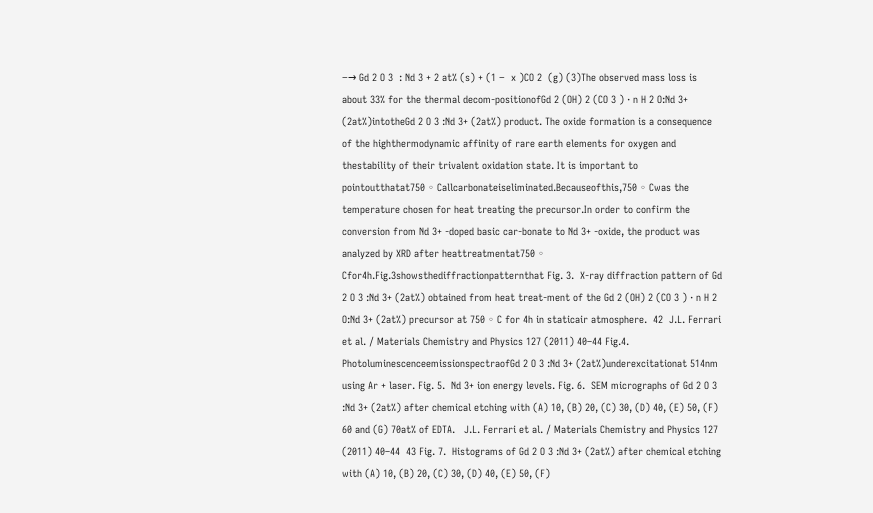−→ Gd 2 O 3  : Nd 3 + 2 at% (s) + (1 −  x )CO 2  (g) (3)The observed mass loss is about 33% for the thermal decom-positionofGd 2 (OH) 2 (CO 3 ) · n H 2 O:Nd 3+ (2at%)intotheGd 2 O 3 :Nd 3+ (2at%) product. The oxide formation is a consequence of the highthermodynamic affinity of rare earth elements for oxygen and thestability of their trivalent oxidation state. It is important to pointoutthatat750 ◦ Callcarbonateiseliminated.Becauseofthis,750 ◦ Cwas the temperature chosen for heat treating the precursor.In order to confirm the conversion from Nd 3+ -doped basic car-bonate to Nd 3+ -oxide, the product was analyzed by XRD after heattreatmentat750 ◦ Cfor4h.Fig.3showsthediffractionpatternthat Fig. 3.  X-ray diffraction pattern of Gd 2 O 3 :Nd 3+ (2at%) obtained from heat treat-ment of the Gd 2 (OH) 2 (CO 3 ) · n H 2 O:Nd 3+ (2at%) precursor at 750 ◦ C for 4h in staticair atmosphere.  42  J.L. Ferrari et al. / Materials Chemistry and Physics 127 (2011) 40–44 Fig.4.  PhotoluminescenceemissionspectraofGd 2 O 3 :Nd 3+ (2at%)underexcitationat 514nm using Ar + laser. Fig. 5.  Nd 3+ ion energy levels. Fig. 6.  SEM micrographs of Gd 2 O 3 :Nd 3+ (2at%) after chemical etching with (A) 10, (B) 20, (C) 30, (D) 40, (E) 50, (F) 60 and (G) 70at% of EDTA.   J.L. Ferrari et al. / Materials Chemistry and Physics 127 (2011) 40–44  43 Fig. 7.  Histograms of Gd 2 O 3 :Nd 3+ (2at%) after chemical etching with (A) 10, (B) 20, (C) 30, (D) 40, (E) 50, (F)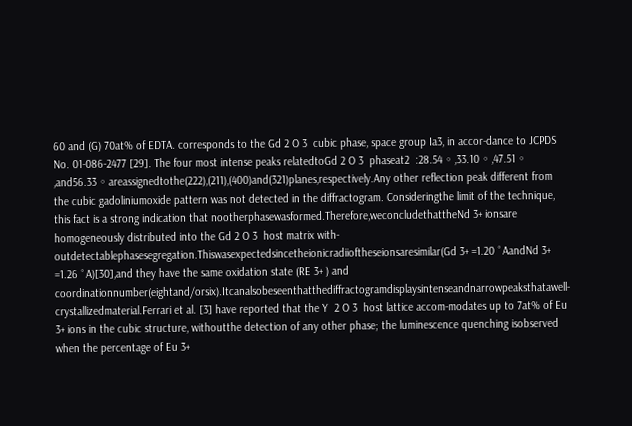60 and (G) 70at% of EDTA. corresponds to the Gd 2 O 3  cubic phase, space group Ia3, in accor-dance to JCPDS No. 01-086-2477 [29]. The four most intense peaks relatedtoGd 2 O 3  phaseat2  :28.54 ◦ ,33.10 ◦ ,47.51 ◦ ,and56.33 ◦ areassignedtothe(222),(211),(400)and(321)planes,respectively.Any other reflection peak different from the cubic gadoliniumoxide pattern was not detected in the diffractogram. Consideringthe limit of the technique, this fact is a strong indication that nootherphasewasformed.Therefore,weconcludethattheNd 3+ ionsare homogeneously distributed into the Gd 2 O 3  host matrix with-outdetectablephasesegregation.Thiswasexpectedsincetheionicradiioftheseionsaresimilar(Gd 3+ =1.20 ˚AandNd 3+ =1.26 ˚A)[30],and they have the same oxidation state (RE 3+ ) and coordinationnumber(eightand/orsix).Itcanalsobeseenthatthediffractogramdisplaysintenseandnarrowpeaksthatawell-crystallizedmaterial.Ferrari et al. [3] have reported that the Y  2 O 3  host lattice accom-modates up to 7at% of Eu 3+ ions in the cubic structure, withoutthe detection of any other phase; the luminescence quenching isobserved when the percentage of Eu 3+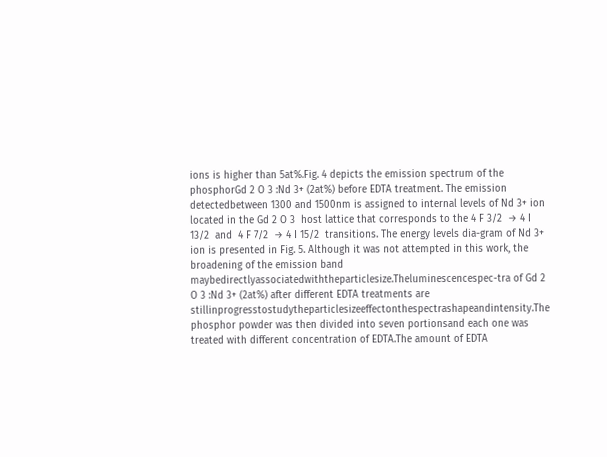ions is higher than 5at%.Fig. 4 depicts the emission spectrum of the phosphorGd 2 O 3 :Nd 3+ (2at%) before EDTA treatment. The emission detectedbetween 1300 and 1500nm is assigned to internal levels of Nd 3+ ion located in the Gd 2 O 3  host lattice that corresponds to the 4 F 3/2  → 4 I 13/2  and  4 F 7/2  → 4 I 15/2  transitions. The energy levels dia-gram of Nd 3+ ion is presented in Fig. 5. Although it was not attempted in this work, the broadening of the emission band maybedirectlyassociatedwiththeparticlesize.Theluminescencespec-tra of Gd 2 O 3 :Nd 3+ (2at%) after different EDTA treatments are stillinprogresstostudytheparticlesizeeffectonthespectrashapeandintensity.The phosphor powder was then divided into seven portionsand each one was treated with different concentration of EDTA.The amount of EDTA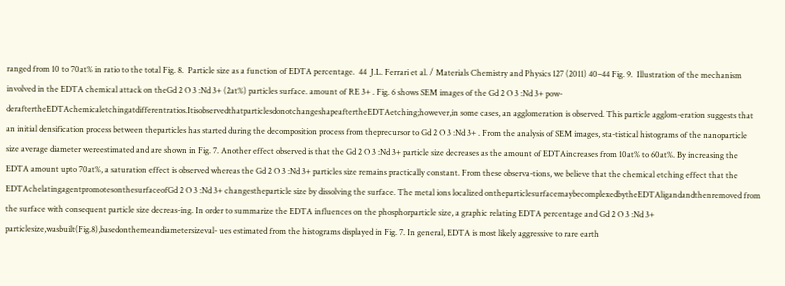ranged from 10 to 70at% in ratio to the total Fig. 8.  Particle size as a function of EDTA percentage.  44  J.L. Ferrari et al. / Materials Chemistry and Physics 127 (2011) 40–44 Fig. 9.  Illustration of the mechanism involved in the EDTA chemical attack on theGd 2 O 3 :Nd 3+ (2at%) particles surface. amount of RE 3+ . Fig. 6 shows SEM images of the Gd 2 O 3 :Nd 3+ pow-deraftertheEDTAchemicaletchingatdifferentratios.ItisobservedthatparticlesdonotchangeshapeaftertheEDTAetching;however,in some cases, an agglomeration is observed. This particle agglom-eration suggests that an initial densification process between theparticles has started during the decomposition process from theprecursor to Gd 2 O 3 :Nd 3+ . From the analysis of SEM images, sta-tistical histograms of the nanoparticle size average diameter wereestimated and are shown in Fig. 7. Another effect observed is that the Gd 2 O 3 :Nd 3+ particle size decreases as the amount of EDTAincreases from 10at% to 60at%. By increasing the EDTA amount upto 70at%, a saturation effect is observed whereas the Gd 2 O 3 :Nd 3+ particles size remains practically constant. From these observa-tions, we believe that the chemical etching effect that the EDTAchelatingagentpromotesonthesurfaceofGd 2 O 3 :Nd 3+ changestheparticle size by dissolving the surface. The metal ions localized ontheparticlesurfacemaybecomplexedbytheEDTAligandandthenremoved from the surface with consequent particle size decreas-ing. In order to summarize the EDTA influences on the phosphorparticle size, a graphic relating EDTA percentage and Gd 2 O 3 :Nd 3+ particlesize,wasbuilt(Fig.8),basedonthemeandiametersizeval- ues estimated from the histograms displayed in Fig. 7. In general, EDTA is most likely aggressive to rare earth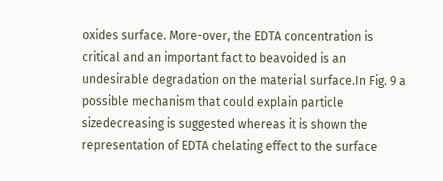oxides surface. More-over, the EDTA concentration is critical and an important fact to beavoided is an undesirable degradation on the material surface.In Fig. 9 a possible mechanism that could explain particle sizedecreasing is suggested whereas it is shown the representation of EDTA chelating effect to the surface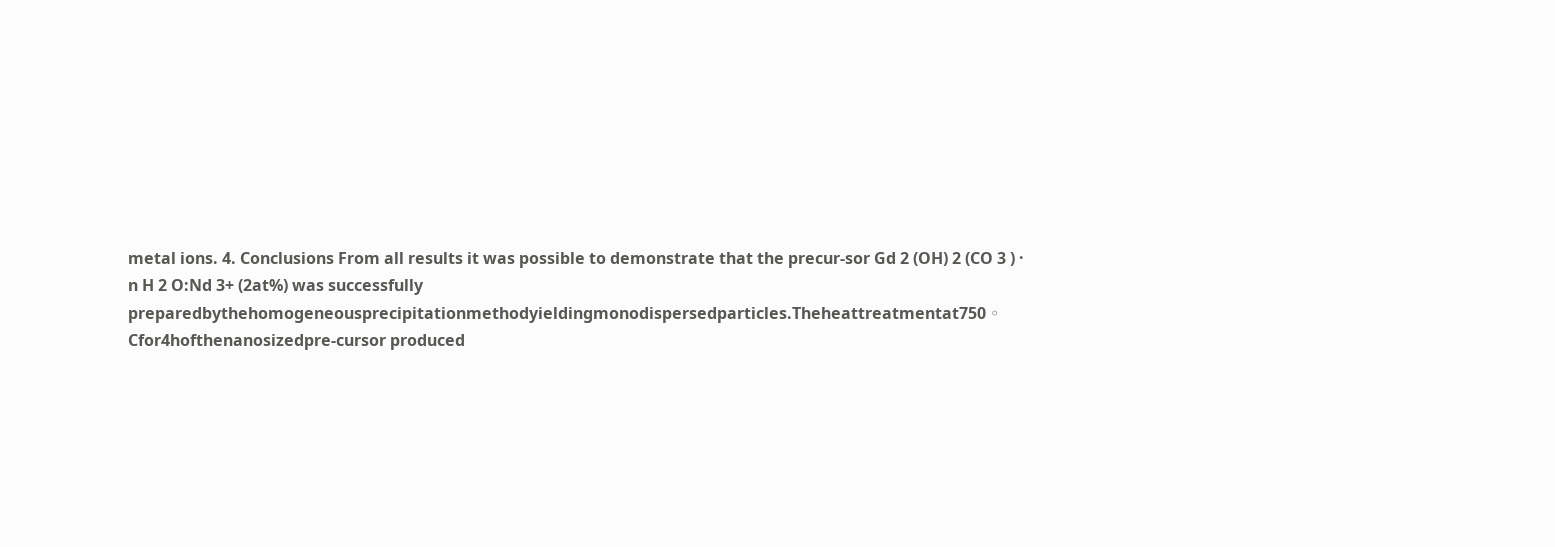metal ions. 4. Conclusions From all results it was possible to demonstrate that the precur-sor Gd 2 (OH) 2 (CO 3 ) · n H 2 O:Nd 3+ (2at%) was successfully preparedbythehomogeneousprecipitationmethodyieldingmonodispersedparticles.Theheattreatmentat750 ◦ Cfor4hofthenanosizedpre-cursor produced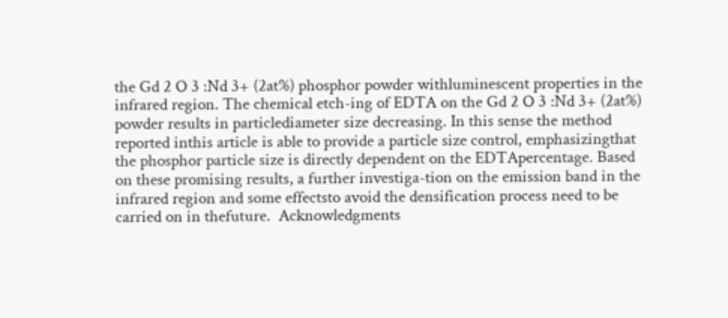the Gd 2 O 3 :Nd 3+ (2at%) phosphor powder withluminescent properties in the infrared region. The chemical etch-ing of EDTA on the Gd 2 O 3 :Nd 3+ (2at%) powder results in particlediameter size decreasing. In this sense the method reported inthis article is able to provide a particle size control, emphasizingthat the phosphor particle size is directly dependent on the EDTApercentage. Based on these promising results, a further investiga-tion on the emission band in the infrared region and some effectsto avoid the densification process need to be carried on in thefuture.  Acknowledgments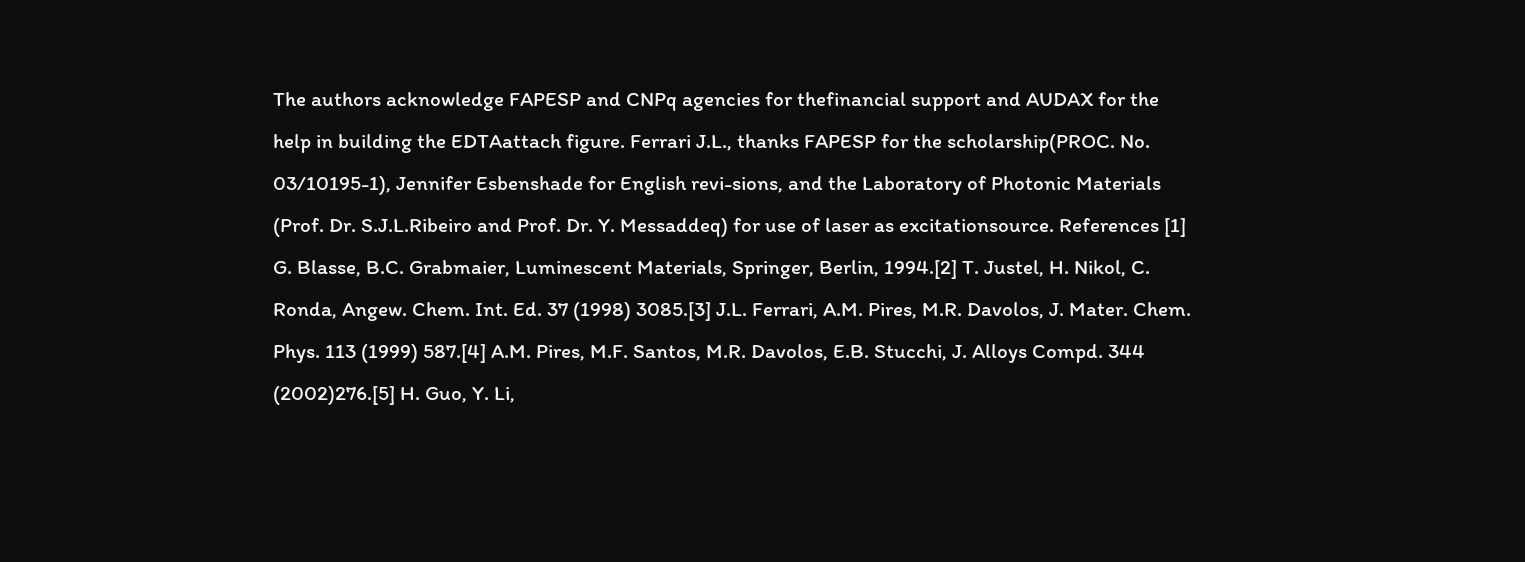The authors acknowledge FAPESP and CNPq agencies for thefinancial support and AUDAX for the help in building the EDTAattach figure. Ferrari J.L., thanks FAPESP for the scholarship(PROC. No. 03/10195-1), Jennifer Esbenshade for English revi-sions, and the Laboratory of Photonic Materials (Prof. Dr. S.J.L.Ribeiro and Prof. Dr. Y. Messaddeq) for use of laser as excitationsource. References [1] G. Blasse, B.C. Grabmaier, Luminescent Materials, Springer, Berlin, 1994.[2] T. Justel, H. Nikol, C. Ronda, Angew. Chem. Int. Ed. 37 (1998) 3085.[3] J.L. Ferrari, A.M. Pires, M.R. Davolos, J. Mater. Chem. Phys. 113 (1999) 587.[4] A.M. Pires, M.F. Santos, M.R. Davolos, E.B. Stucchi, J. Alloys Compd. 344 (2002)276.[5] H. Guo, Y. Li,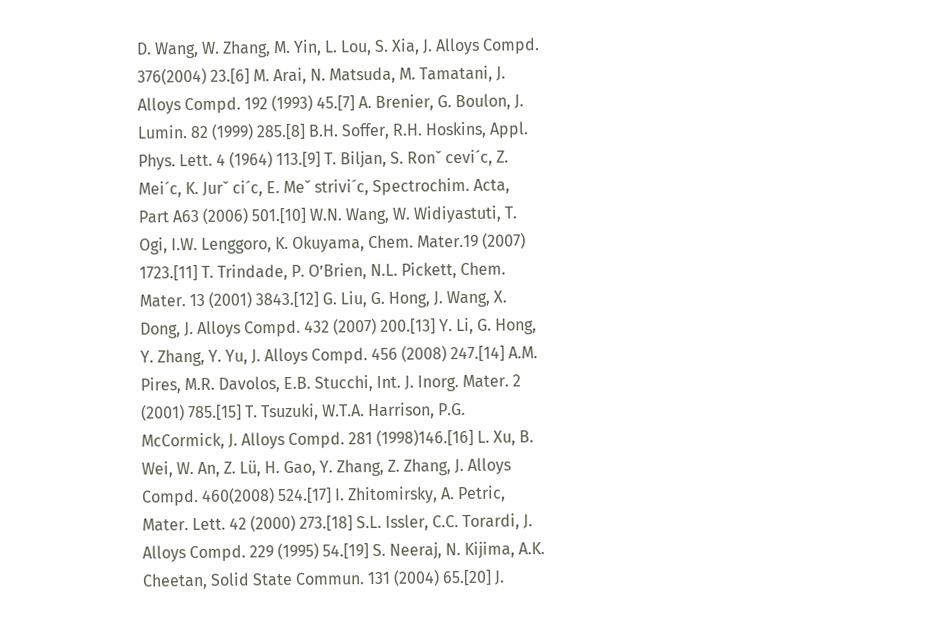D. Wang, W. Zhang, M. Yin, L. Lou, S. Xia, J. Alloys Compd. 376(2004) 23.[6] M. Arai, N. Matsuda, M. Tamatani, J. Alloys Compd. 192 (1993) 45.[7] A. Brenier, G. Boulon, J. Lumin. 82 (1999) 285.[8] B.H. Soffer, R.H. Hoskins, Appl. Phys. Lett. 4 (1964) 113.[9] T. Biljan, S. Ronˇ cevi´c, Z. Mei´c, K. Jurˇ ci´c, E. Meˇ strivi´c, Spectrochim. Acta, Part A63 (2006) 501.[10] W.N. Wang, W. Widiyastuti, T. Ogi, I.W. Lenggoro, K. Okuyama, Chem. Mater.19 (2007) 1723.[11] T. Trindade, P. O’Brien, N.L. Pickett, Chem. Mater. 13 (2001) 3843.[12] G. Liu, G. Hong, J. Wang, X. Dong, J. Alloys Compd. 432 (2007) 200.[13] Y. Li, G. Hong, Y. Zhang, Y. Yu, J. Alloys Compd. 456 (2008) 247.[14] A.M. Pires, M.R. Davolos, E.B. Stucchi, Int. J. Inorg. Mater. 2 (2001) 785.[15] T. Tsuzuki, W.T.A. Harrison, P.G. McCormick, J. Alloys Compd. 281 (1998)146.[16] L. Xu, B. Wei, W. An, Z. Lü, H. Gao, Y. Zhang, Z. Zhang, J. Alloys Compd. 460(2008) 524.[17] I. Zhitomirsky, A. Petric, Mater. Lett. 42 (2000) 273.[18] S.L. Issler, C.C. Torardi, J. Alloys Compd. 229 (1995) 54.[19] S. Neeraj, N. Kijima, A.K. Cheetan, Solid State Commun. 131 (2004) 65.[20] J.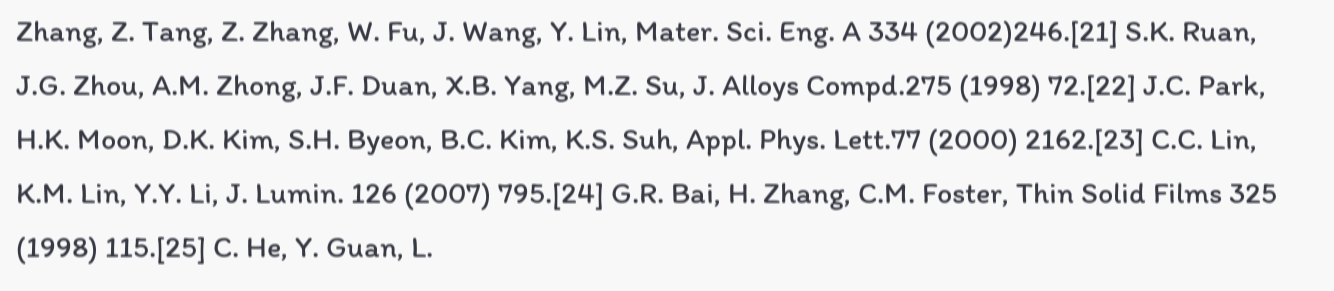Zhang, Z. Tang, Z. Zhang, W. Fu, J. Wang, Y. Lin, Mater. Sci. Eng. A 334 (2002)246.[21] S.K. Ruan, J.G. Zhou, A.M. Zhong, J.F. Duan, X.B. Yang, M.Z. Su, J. Alloys Compd.275 (1998) 72.[22] J.C. Park, H.K. Moon, D.K. Kim, S.H. Byeon, B.C. Kim, K.S. Suh, Appl. Phys. Lett.77 (2000) 2162.[23] C.C. Lin, K.M. Lin, Y.Y. Li, J. Lumin. 126 (2007) 795.[24] G.R. Bai, H. Zhang, C.M. Foster, Thin Solid Films 325 (1998) 115.[25] C. He, Y. Guan, L.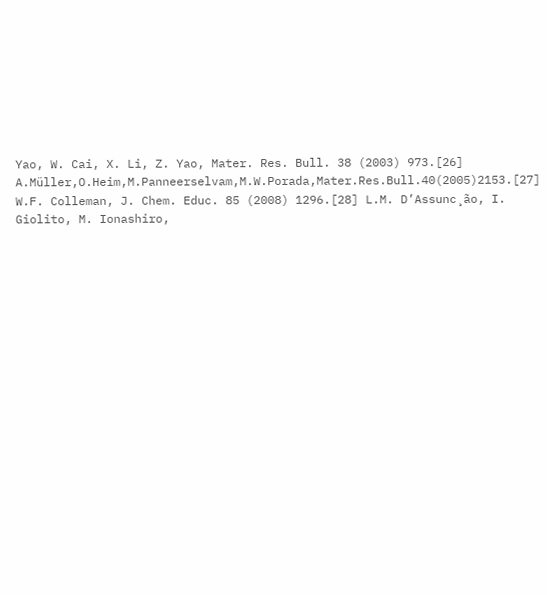Yao, W. Cai, X. Li, Z. Yao, Mater. Res. Bull. 38 (2003) 973.[26] A.Müller,O.Heim,M.Panneerselvam,M.W.Porada,Mater.Res.Bull.40(2005)2153.[27] W.F. Colleman, J. Chem. Educ. 85 (2008) 1296.[28] L.M. D’Assunc¸ão, I. Giolito, M. Ionashiro,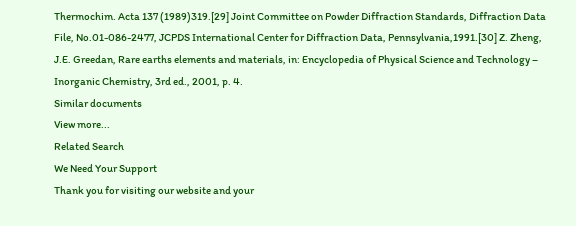Thermochim. Acta 137 (1989)319.[29] Joint Committee on Powder Diffraction Standards, Diffraction Data File, No.01-086-2477, JCPDS International Center for Diffraction Data, Pennsylvania,1991.[30] Z. Zheng, J.E. Greedan, Rare earths elements and materials, in: Encyclopedia of Physical Science and Technology – Inorganic Chemistry, 3rd ed., 2001, p. 4.
Similar documents
View more...
Related Search
We Need Your Support
Thank you for visiting our website and your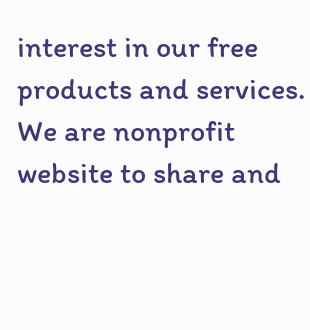interest in our free products and services. We are nonprofit website to share and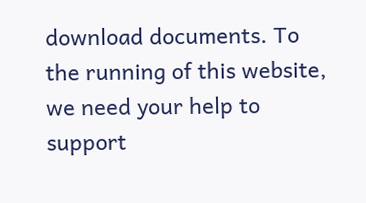download documents. To the running of this website, we need your help to support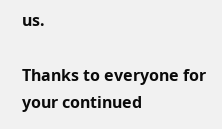us.

Thanks to everyone for your continued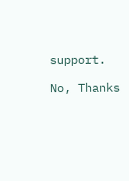support.

No, Thanks